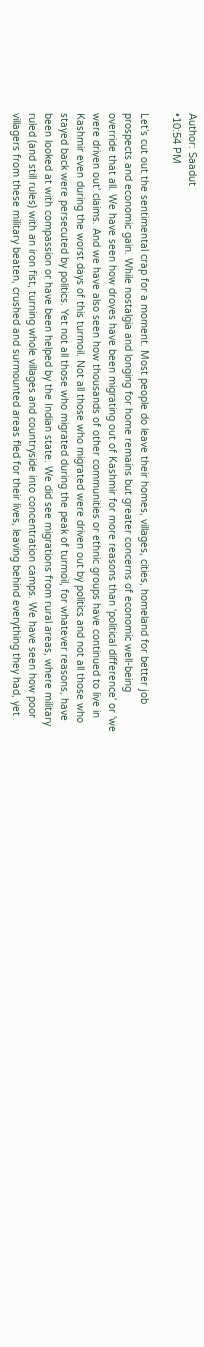Author: Saadut
•10:54 PM

Let’s cut out the sentimental crap for a moment. Most people do leave their homes, villages, cities, homeland for better job prospects and economic gain. While nostalgia and longing for home remains but greater concerns of economic well-being override that all. We have seen how droves have been migrating out of Kashmir for more reasons than 'political difference' or 'we were driven out' claims. And we have also seen how thousands of other communities or ethnic groups have continued to live in Kashmir even during the worst days of this turmoil. Not all those who migrated were driven out by politics and not all those who stayed back were persecuted by politics. Yet not all those who migrated during the peak of turmoil, for whatever reasons, have been looked at with compassion or have been helped by the Indian state. We did see migrations from rural areas, where military ruled (and still rules) with an iron fist, turning whole villages and countryside into concentration camps. We have seen how poor villagers from these military beaten, crushed and surmounted areas fled for their lives, leaving behind everything they had, yet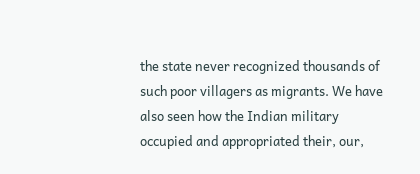the state never recognized thousands of such poor villagers as migrants. We have also seen how the Indian military occupied and appropriated their, our,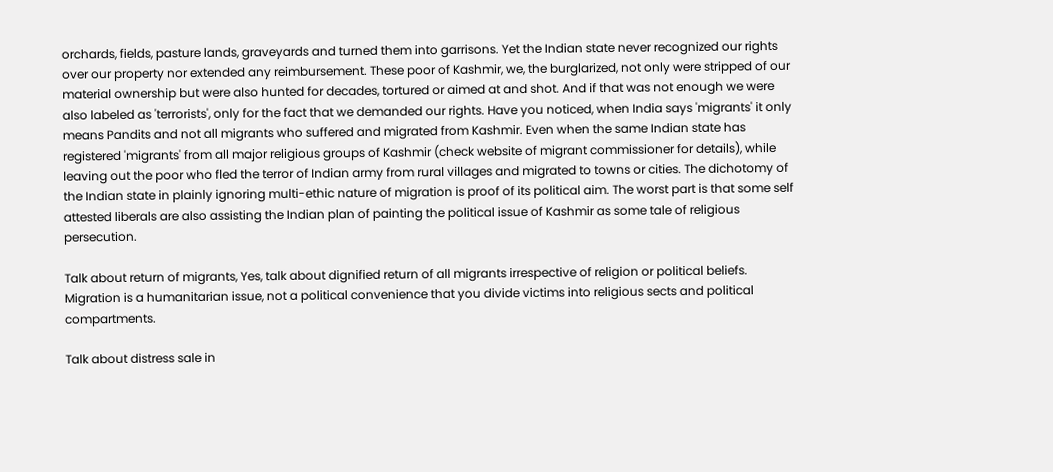orchards, fields, pasture lands, graveyards and turned them into garrisons. Yet the Indian state never recognized our rights over our property nor extended any reimbursement. These poor of Kashmir, we, the burglarized, not only were stripped of our material ownership but were also hunted for decades, tortured or aimed at and shot. And if that was not enough we were also labeled as 'terrorists', only for the fact that we demanded our rights. Have you noticed, when India says 'migrants' it only means Pandits and not all migrants who suffered and migrated from Kashmir. Even when the same Indian state has registered 'migrants' from all major religious groups of Kashmir (check website of migrant commissioner for details), while leaving out the poor who fled the terror of Indian army from rural villages and migrated to towns or cities. The dichotomy of the Indian state in plainly ignoring multi-ethic nature of migration is proof of its political aim. The worst part is that some self attested liberals are also assisting the Indian plan of painting the political issue of Kashmir as some tale of religious persecution.

Talk about return of migrants, Yes, talk about dignified return of all migrants irrespective of religion or political beliefs. Migration is a humanitarian issue, not a political convenience that you divide victims into religious sects and political compartments.

Talk about distress sale in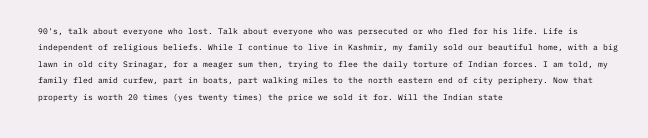90's, talk about everyone who lost. Talk about everyone who was persecuted or who fled for his life. Life is independent of religious beliefs. While I continue to live in Kashmir, my family sold our beautiful home, with a big lawn in old city Srinagar, for a meager sum then, trying to flee the daily torture of Indian forces. I am told, my family fled amid curfew, part in boats, part walking miles to the north eastern end of city periphery. Now that property is worth 20 times (yes twenty times) the price we sold it for. Will the Indian state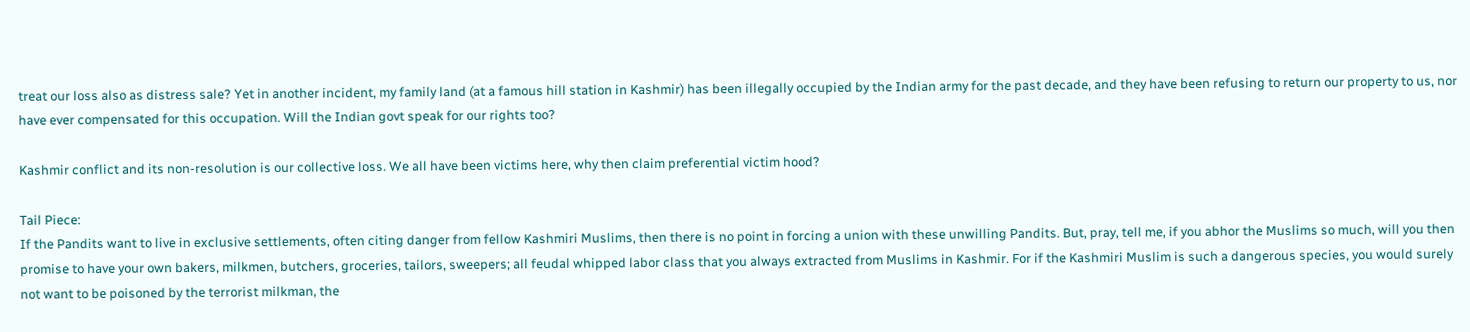treat our loss also as distress sale? Yet in another incident, my family land (at a famous hill station in Kashmir) has been illegally occupied by the Indian army for the past decade, and they have been refusing to return our property to us, nor have ever compensated for this occupation. Will the Indian govt speak for our rights too?

Kashmir conflict and its non-resolution is our collective loss. We all have been victims here, why then claim preferential victim hood?

Tail Piece:
If the Pandits want to live in exclusive settlements, often citing danger from fellow Kashmiri Muslims, then there is no point in forcing a union with these unwilling Pandits. But, pray, tell me, if you abhor the Muslims so much, will you then promise to have your own bakers, milkmen, butchers, groceries, tailors, sweepers; all feudal whipped labor class that you always extracted from Muslims in Kashmir. For if the Kashmiri Muslim is such a dangerous species, you would surely not want to be poisoned by the terrorist milkman, the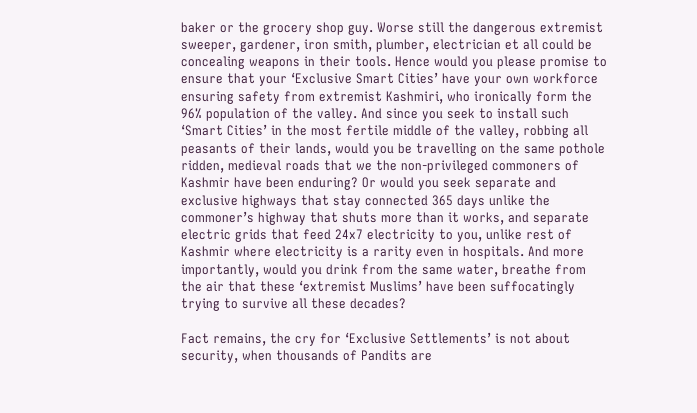baker or the grocery shop guy. Worse still the dangerous extremist sweeper, gardener, iron smith, plumber, electrician et all could be concealing weapons in their tools. Hence would you please promise to ensure that your ‘Exclusive Smart Cities’ have your own workforce ensuring safety from extremist Kashmiri, who ironically form the 96% population of the valley. And since you seek to install such ‘Smart Cities’ in the most fertile middle of the valley, robbing all peasants of their lands, would you be travelling on the same pothole ridden, medieval roads that we the non-privileged commoners of Kashmir have been enduring? Or would you seek separate and exclusive highways that stay connected 365 days unlike the commoner’s highway that shuts more than it works, and separate electric grids that feed 24x7 electricity to you, unlike rest of Kashmir where electricity is a rarity even in hospitals. And more importantly, would you drink from the same water, breathe from the air that these ‘extremist Muslims’ have been suffocatingly trying to survive all these decades?

Fact remains, the cry for ‘Exclusive Settlements’ is not about security, when thousands of Pandits are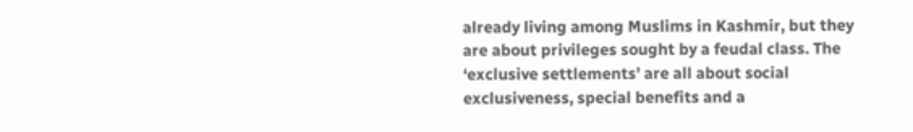already living among Muslims in Kashmir, but they are about privileges sought by a feudal class. The ‘exclusive settlements’ are all about social exclusiveness, special benefits and a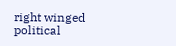right winged political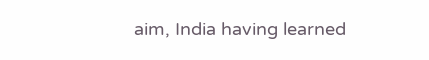aim, India having learned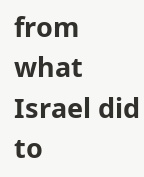from what Israel did to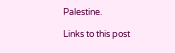Palestine.

Links to this post